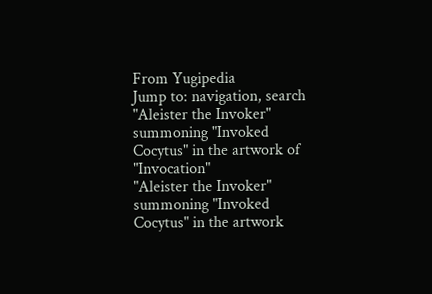From Yugipedia
Jump to: navigation, search
"Aleister the Invoker" summoning "Invoked Cocytus" in the artwork of "Invocation"
"Aleister the Invoker" summoning "Invoked Cocytus" in the artwork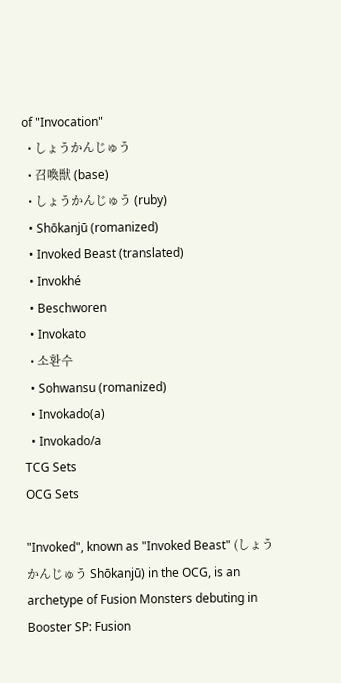of "Invocation"
  • しょうかんじゅう
  • 召喚獣 (base)
  • しょうかんじゅう (ruby)
  • Shōkanjū (romanized)
  • Invoked Beast (translated)
  • Invokhé
  • Beschworen
  • Invokato
  • 소환수
  • Sohwansu (romanized)
  • Invokado(a)
  • Invokado/a
TCG Sets
OCG Sets

"Invoked", known as "Invoked Beast" (しょうかんじゅう Shōkanjū) in the OCG, is an archetype of Fusion Monsters debuting in Booster SP: Fusion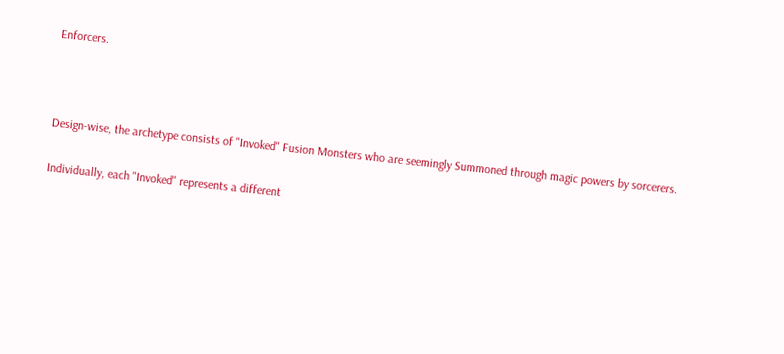Enforcers.



Design-wise, the archetype consists of "Invoked" Fusion Monsters who are seemingly Summoned through magic powers by sorcerers.

Individually, each "Invoked" represents a different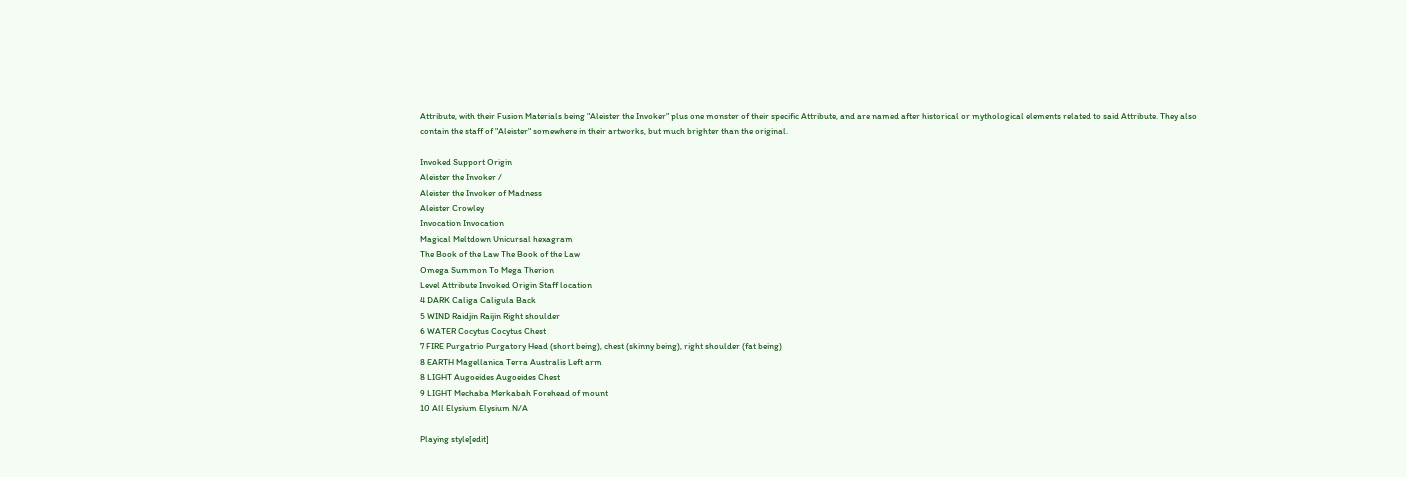Attribute, with their Fusion Materials being "Aleister the Invoker" plus one monster of their specific Attribute, and are named after historical or mythological elements related to said Attribute. They also contain the staff of "Aleister" somewhere in their artworks, but much brighter than the original.

Invoked Support Origin
Aleister the Invoker /
Aleister the Invoker of Madness
Aleister Crowley
Invocation Invocation
Magical Meltdown Unicursal hexagram
The Book of the Law The Book of the Law
Omega Summon To Mega Therion
Level Attribute Invoked Origin Staff location
4 DARK Caliga Caligula Back
5 WIND Raidjin Raijin Right shoulder
6 WATER Cocytus Cocytus Chest
7 FIRE Purgatrio Purgatory Head (short being), chest (skinny being), right shoulder (fat being)
8 EARTH Magellanica Terra Australis Left arm
8 LIGHT Augoeides Augoeides Chest
9 LIGHT Mechaba Merkabah Forehead of mount
10 All Elysium Elysium N/A

Playing style[edit]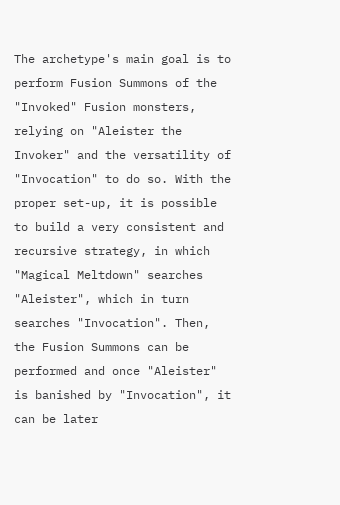The archetype's main goal is to perform Fusion Summons of the "Invoked" Fusion monsters, relying on "Aleister the Invoker" and the versatility of "Invocation" to do so. With the proper set-up, it is possible to build a very consistent and recursive strategy, in which "Magical Meltdown" searches "Aleister", which in turn searches "Invocation". Then, the Fusion Summons can be performed and once "Aleister" is banished by "Invocation", it can be later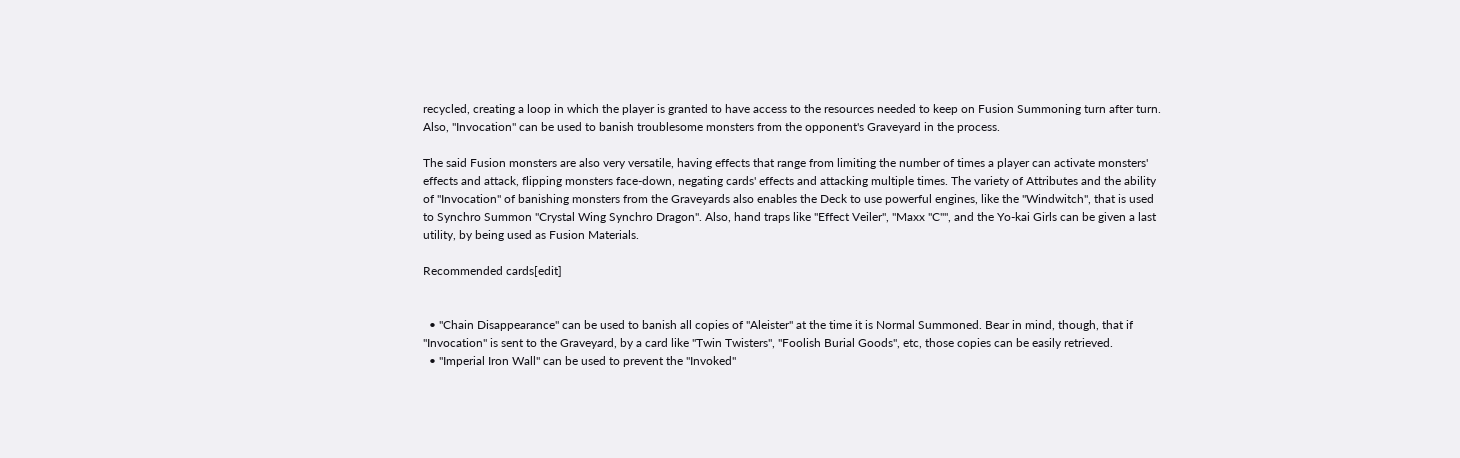recycled, creating a loop in which the player is granted to have access to the resources needed to keep on Fusion Summoning turn after turn. Also, "Invocation" can be used to banish troublesome monsters from the opponent's Graveyard in the process.

The said Fusion monsters are also very versatile, having effects that range from limiting the number of times a player can activate monsters' effects and attack, flipping monsters face-down, negating cards' effects and attacking multiple times. The variety of Attributes and the ability of "Invocation" of banishing monsters from the Graveyards also enables the Deck to use powerful engines, like the "Windwitch", that is used to Synchro Summon "Crystal Wing Synchro Dragon". Also, hand traps like "Effect Veiler", "Maxx "C"", and the Yo-kai Girls can be given a last utility, by being used as Fusion Materials.

Recommended cards[edit]


  • "Chain Disappearance" can be used to banish all copies of "Aleister" at the time it is Normal Summoned. Bear in mind, though, that if "Invocation" is sent to the Graveyard, by a card like "Twin Twisters", "Foolish Burial Goods", etc, those copies can be easily retrieved.
  • "Imperial Iron Wall" can be used to prevent the "Invoked"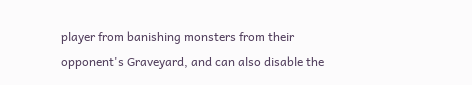player from banishing monsters from their opponent's Graveyard, and can also disable the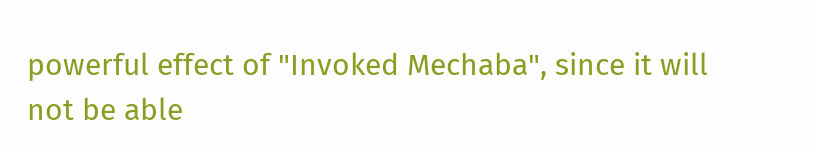powerful effect of "Invoked Mechaba", since it will not be able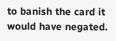to banish the card it would have negated.